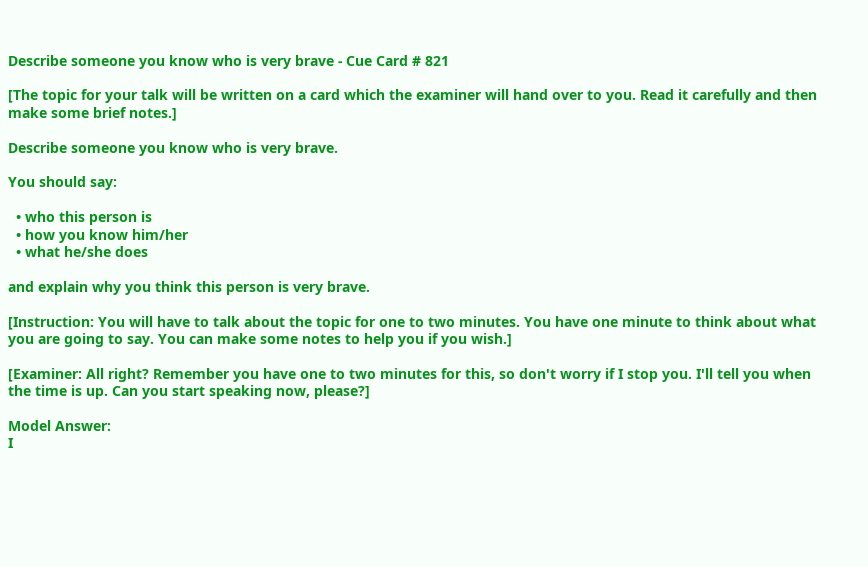Describe someone you know who is very brave - Cue Card # 821

[The topic for your talk will be written on a card which the examiner will hand over to you. Read it carefully and then make some brief notes.]

Describe someone you know who is very brave.

You should say:

  • who this person is
  • how you know him/her
  • what he/she does

and explain why you think this person is very brave.

[Instruction: You will have to talk about the topic for one to two minutes. You have one minute to think about what you are going to say. You can make some notes to help you if you wish.]

[Examiner: All right? Remember you have one to two minutes for this, so don't worry if I stop you. I'll tell you when the time is up. Can you start speaking now, please?]

Model Answer:
I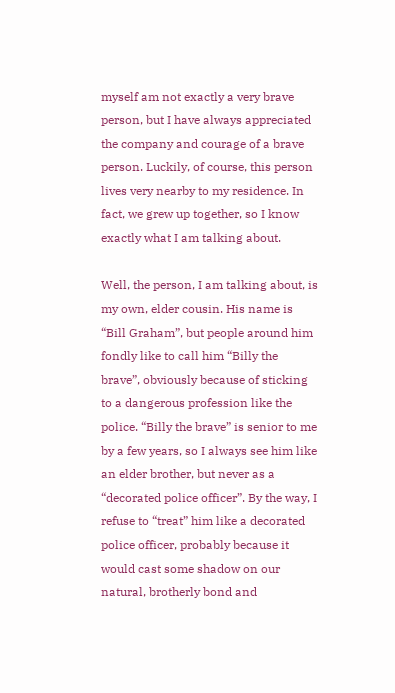myself am not exactly a very brave person, but I have always appreciated the company and courage of a brave person. Luckily, of course, this person lives very nearby to my residence. In fact, we grew up together, so I know exactly what I am talking about.

Well, the person, I am talking about, is my own, elder cousin. His name is “Bill Graham”, but people around him fondly like to call him “Billy the brave”, obviously because of sticking to a dangerous profession like the police. “Billy the brave” is senior to me by a few years, so I always see him like an elder brother, but never as a “decorated police officer”. By the way, I refuse to “treat” him like a decorated police officer, probably because it would cast some shadow on our natural, brotherly bond and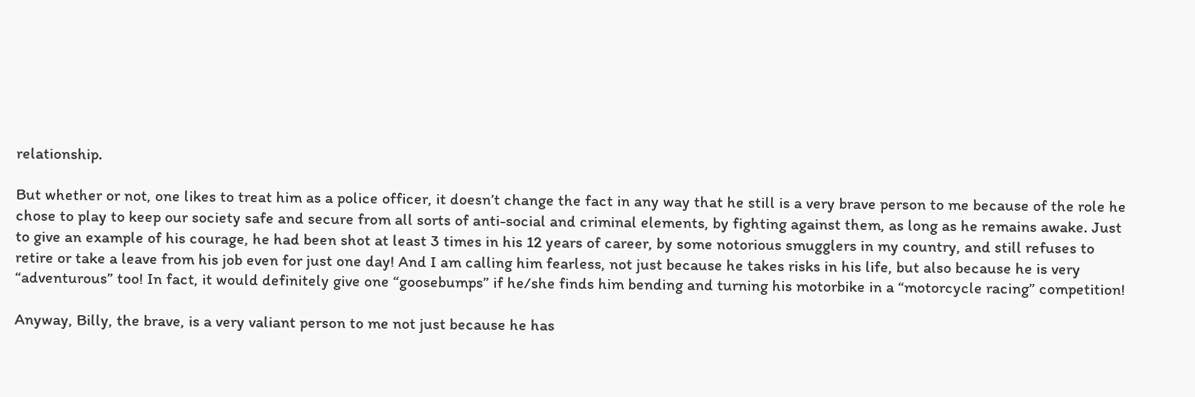relationship.

But whether or not, one likes to treat him as a police officer, it doesn’t change the fact in any way that he still is a very brave person to me because of the role he chose to play to keep our society safe and secure from all sorts of anti-social and criminal elements, by fighting against them, as long as he remains awake. Just to give an example of his courage, he had been shot at least 3 times in his 12 years of career, by some notorious smugglers in my country, and still refuses to retire or take a leave from his job even for just one day! And I am calling him fearless, not just because he takes risks in his life, but also because he is very “adventurous” too! In fact, it would definitely give one “goosebumps” if he/she finds him bending and turning his motorbike in a “motorcycle racing” competition!

Anyway, Billy, the brave, is a very valiant person to me not just because he has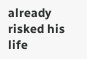already risked his life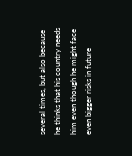several times, but also because he thinks that his country needs him even though he might face even bigger risks in future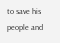to save his people and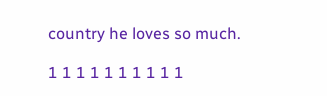country he loves so much.

1 1 1 1 1 1 1 1 1 1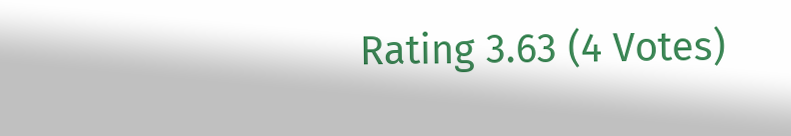Rating 3.63 (4 Votes)